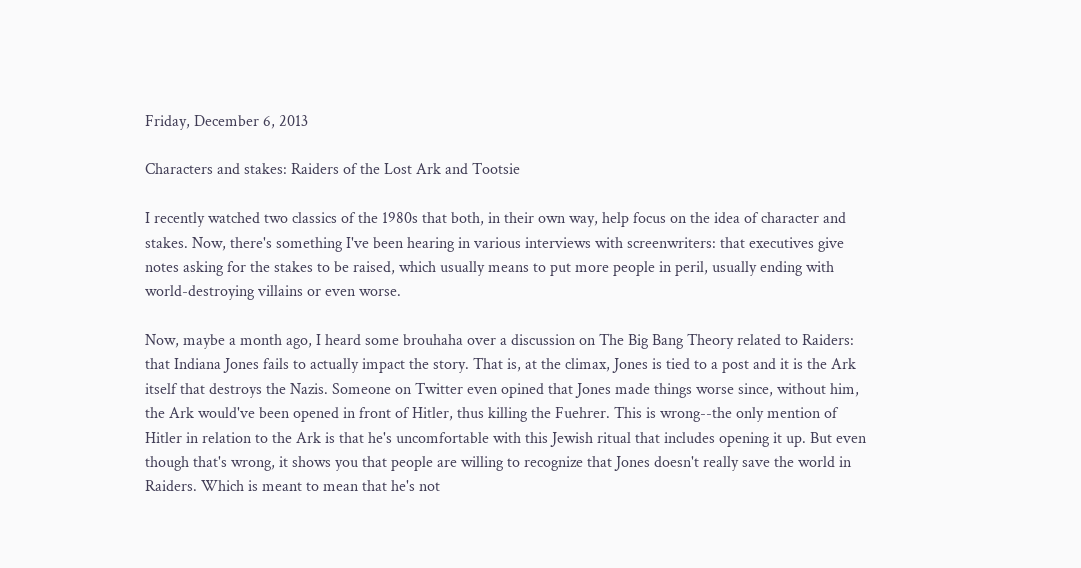Friday, December 6, 2013

Characters and stakes: Raiders of the Lost Ark and Tootsie

I recently watched two classics of the 1980s that both, in their own way, help focus on the idea of character and stakes. Now, there's something I've been hearing in various interviews with screenwriters: that executives give notes asking for the stakes to be raised, which usually means to put more people in peril, usually ending with world-destroying villains or even worse.

Now, maybe a month ago, I heard some brouhaha over a discussion on The Big Bang Theory related to Raiders: that Indiana Jones fails to actually impact the story. That is, at the climax, Jones is tied to a post and it is the Ark itself that destroys the Nazis. Someone on Twitter even opined that Jones made things worse since, without him, the Ark would've been opened in front of Hitler, thus killing the Fuehrer. This is wrong--the only mention of Hitler in relation to the Ark is that he's uncomfortable with this Jewish ritual that includes opening it up. But even though that's wrong, it shows you that people are willing to recognize that Jones doesn't really save the world in Raiders. Which is meant to mean that he's not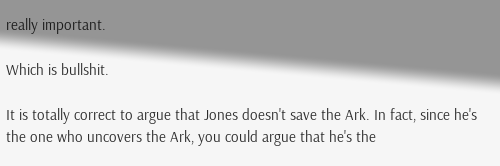really important.

Which is bullshit.

It is totally correct to argue that Jones doesn't save the Ark. In fact, since he's the one who uncovers the Ark, you could argue that he's the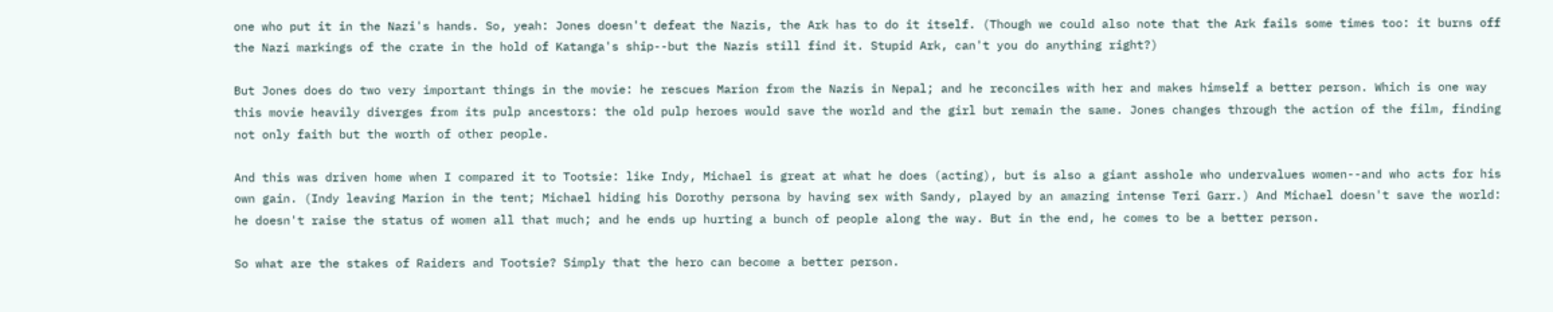one who put it in the Nazi's hands. So, yeah: Jones doesn't defeat the Nazis, the Ark has to do it itself. (Though we could also note that the Ark fails some times too: it burns off the Nazi markings of the crate in the hold of Katanga's ship--but the Nazis still find it. Stupid Ark, can't you do anything right?)

But Jones does do two very important things in the movie: he rescues Marion from the Nazis in Nepal; and he reconciles with her and makes himself a better person. Which is one way this movie heavily diverges from its pulp ancestors: the old pulp heroes would save the world and the girl but remain the same. Jones changes through the action of the film, finding not only faith but the worth of other people.

And this was driven home when I compared it to Tootsie: like Indy, Michael is great at what he does (acting), but is also a giant asshole who undervalues women--and who acts for his own gain. (Indy leaving Marion in the tent; Michael hiding his Dorothy persona by having sex with Sandy, played by an amazing intense Teri Garr.) And Michael doesn't save the world: he doesn't raise the status of women all that much; and he ends up hurting a bunch of people along the way. But in the end, he comes to be a better person.

So what are the stakes of Raiders and Tootsie? Simply that the hero can become a better person.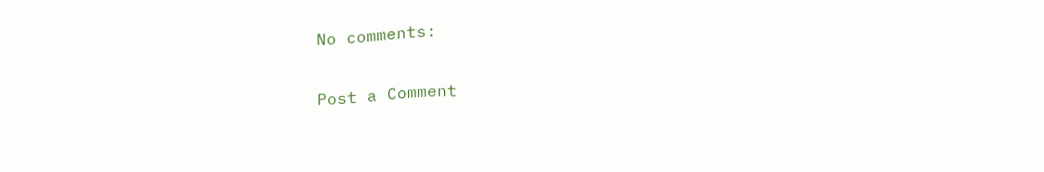No comments:

Post a Comment